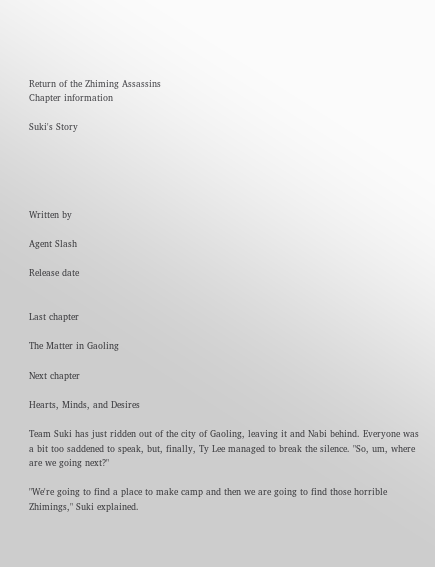Return of the Zhiming Assassins
Chapter information

Suki's Story





Written by

Agent Slash

Release date


Last chapter

The Matter in Gaoling

Next chapter

Hearts, Minds, and Desires

Team Suki has just ridden out of the city of Gaoling, leaving it and Nabi behind. Everyone was a bit too saddened to speak, but, finally, Ty Lee managed to break the silence. "So, um, where are we going next?"

"We're going to find a place to make camp and then we are going to find those horrible Zhimings," Suki explained.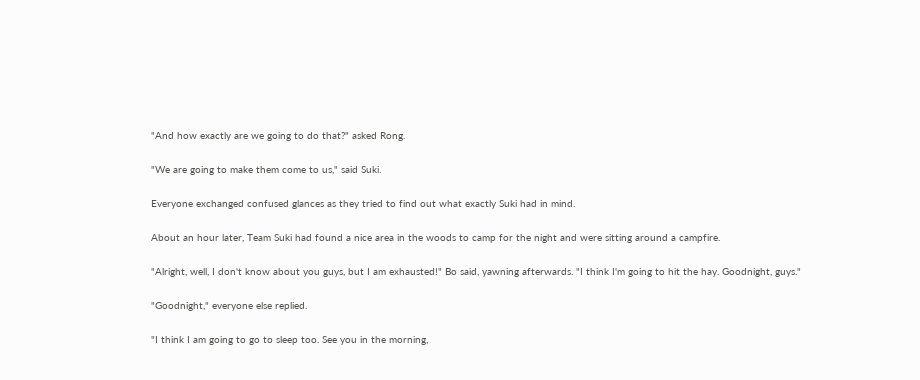"And how exactly are we going to do that?" asked Rong.

"We are going to make them come to us," said Suki.

Everyone exchanged confused glances as they tried to find out what exactly Suki had in mind.

About an hour later, Team Suki had found a nice area in the woods to camp for the night and were sitting around a campfire.

"Alright, well, I don't know about you guys, but I am exhausted!" Bo said, yawning afterwards. "I think I'm going to hit the hay. Goodnight, guys."

"Goodnight," everyone else replied.

"I think I am going to go to sleep too. See you in the morning,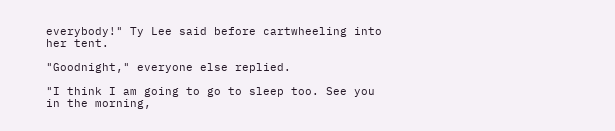everybody!" Ty Lee said before cartwheeling into her tent.

"Goodnight," everyone else replied.

"I think I am going to go to sleep too. See you in the morning,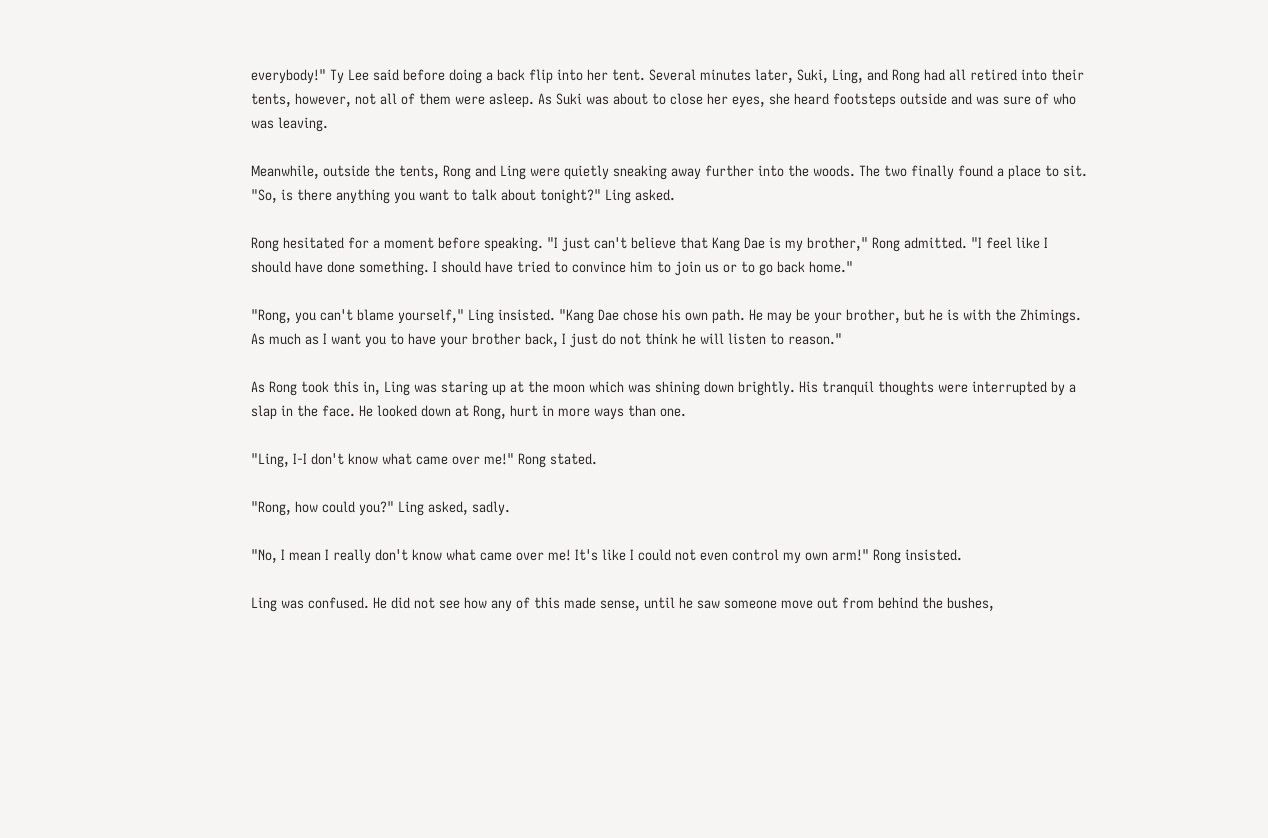everybody!" Ty Lee said before doing a back flip into her tent. Several minutes later, Suki, Ling, and Rong had all retired into their tents, however, not all of them were asleep. As Suki was about to close her eyes, she heard footsteps outside and was sure of who was leaving.

Meanwhile, outside the tents, Rong and Ling were quietly sneaking away further into the woods. The two finally found a place to sit. "So, is there anything you want to talk about tonight?" Ling asked.

Rong hesitated for a moment before speaking. "I just can't believe that Kang Dae is my brother," Rong admitted. "I feel like I should have done something. I should have tried to convince him to join us or to go back home."

"Rong, you can't blame yourself," Ling insisted. "Kang Dae chose his own path. He may be your brother, but he is with the Zhimings. As much as I want you to have your brother back, I just do not think he will listen to reason."

As Rong took this in, Ling was staring up at the moon which was shining down brightly. His tranquil thoughts were interrupted by a slap in the face. He looked down at Rong, hurt in more ways than one.

"Ling, I-I don't know what came over me!" Rong stated.

"Rong, how could you?" Ling asked, sadly.

"No, I mean I really don't know what came over me! It's like I could not even control my own arm!" Rong insisted.

Ling was confused. He did not see how any of this made sense, until he saw someone move out from behind the bushes,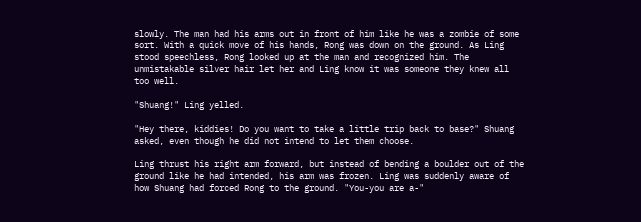slowly. The man had his arms out in front of him like he was a zombie of some sort. With a quick move of his hands, Rong was down on the ground. As Ling stood speechless, Rong looked up at the man and recognized him. The unmistakable silver hair let her and Ling know it was someone they knew all too well.

"Shuang!" Ling yelled.

"Hey there, kiddies! Do you want to take a little trip back to base?" Shuang asked, even though he did not intend to let them choose.

Ling thrust his right arm forward, but instead of bending a boulder out of the ground like he had intended, his arm was frozen. Ling was suddenly aware of how Shuang had forced Rong to the ground. "You-you are a-"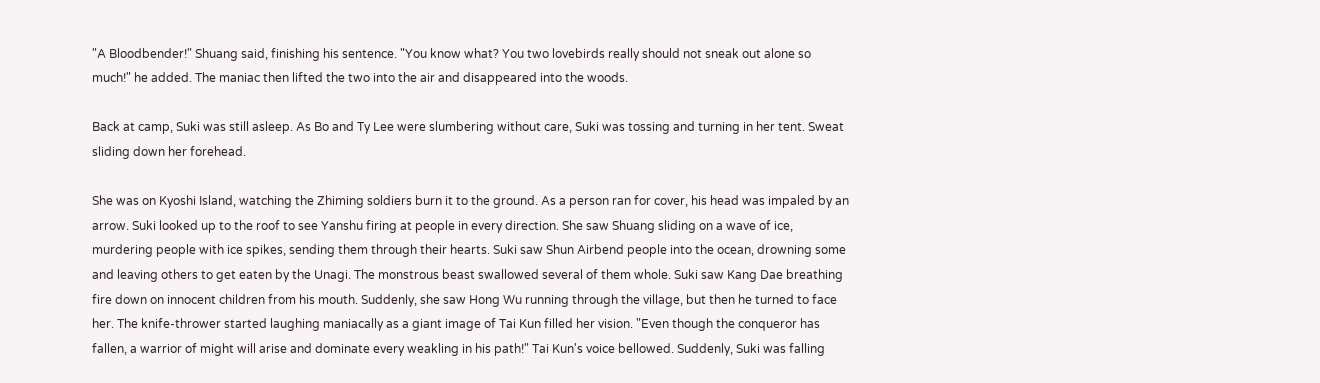"A Bloodbender!" Shuang said, finishing his sentence. "You know what? You two lovebirds really should not sneak out alone so much!" he added. The maniac then lifted the two into the air and disappeared into the woods.

Back at camp, Suki was still asleep. As Bo and Ty Lee were slumbering without care, Suki was tossing and turning in her tent. Sweat sliding down her forehead.

She was on Kyoshi Island, watching the Zhiming soldiers burn it to the ground. As a person ran for cover, his head was impaled by an arrow. Suki looked up to the roof to see Yanshu firing at people in every direction. She saw Shuang sliding on a wave of ice, murdering people with ice spikes, sending them through their hearts. Suki saw Shun Airbend people into the ocean, drowning some and leaving others to get eaten by the Unagi. The monstrous beast swallowed several of them whole. Suki saw Kang Dae breathing fire down on innocent children from his mouth. Suddenly, she saw Hong Wu running through the village, but then he turned to face her. The knife-thrower started laughing maniacally as a giant image of Tai Kun filled her vision. "Even though the conqueror has fallen, a warrior of might will arise and dominate every weakling in his path!" Tai Kun's voice bellowed. Suddenly, Suki was falling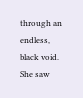through an endless, black void. She saw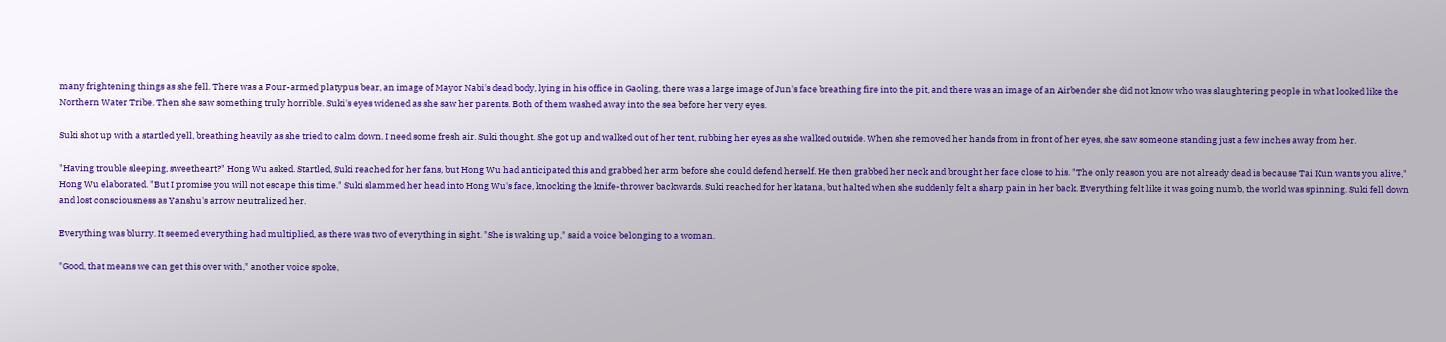many frightening things as she fell. There was a Four-armed platypus bear, an image of Mayor Nabi's dead body, lying in his office in Gaoling, there was a large image of Jun's face breathing fire into the pit, and there was an image of an Airbender she did not know who was slaughtering people in what looked like the Northern Water Tribe. Then she saw something truly horrible. Suki's eyes widened as she saw her parents. Both of them washed away into the sea before her very eyes.

Suki shot up with a startled yell, breathing heavily as she tried to calm down. I need some fresh air. Suki thought. She got up and walked out of her tent, rubbing her eyes as she walked outside. When she removed her hands from in front of her eyes, she saw someone standing just a few inches away from her.

"Having trouble sleeping, sweetheart?" Hong Wu asked. Startled, Suki reached for her fans, but Hong Wu had anticipated this and grabbed her arm before she could defend herself. He then grabbed her neck and brought her face close to his. "The only reason you are not already dead is because Tai Kun wants you alive," Hong Wu elaborated. "But I promise you will not escape this time." Suki slammed her head into Hong Wu's face, knocking the knife-thrower backwards. Suki reached for her katana, but halted when she suddenly felt a sharp pain in her back. Everything felt like it was going numb, the world was spinning. Suki fell down and lost consciousness as Yanshu's arrow neutralized her.

Everything was blurry. It seemed everything had multiplied, as there was two of everything in sight. "She is waking up," said a voice belonging to a woman.

"Good, that means we can get this over with," another voice spoke,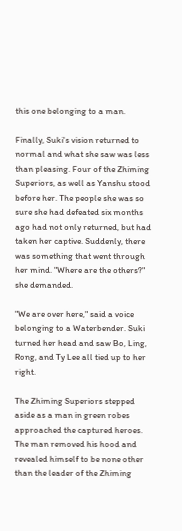this one belonging to a man.

Finally, Suki's vision returned to normal and what she saw was less than pleasing. Four of the Zhiming Superiors, as well as Yanshu stood before her. The people she was so sure she had defeated six months ago had not only returned, but had taken her captive. Suddenly, there was something that went through her mind. "Where are the others?" she demanded.

"We are over here," said a voice belonging to a Waterbender. Suki turned her head and saw Bo, Ling, Rong, and Ty Lee all tied up to her right.

The Zhiming Superiors stepped aside as a man in green robes approached the captured heroes. The man removed his hood and revealed himself to be none other than the leader of the Zhiming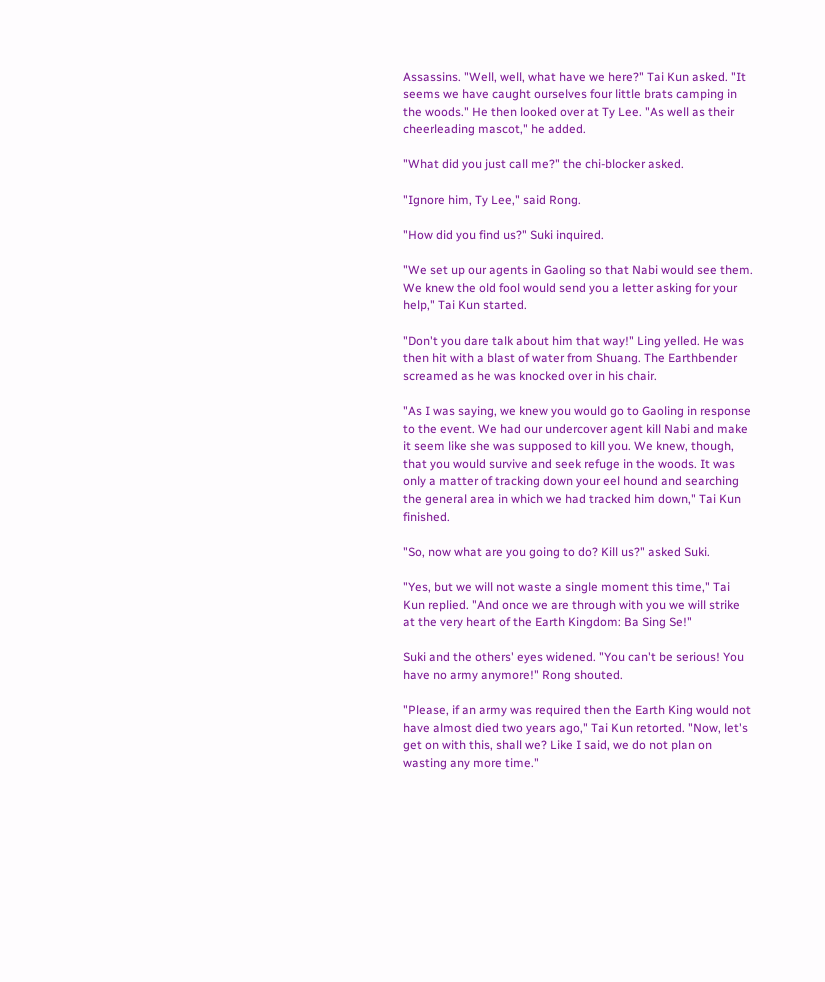Assassins. "Well, well, what have we here?" Tai Kun asked. "It seems we have caught ourselves four little brats camping in the woods." He then looked over at Ty Lee. "As well as their cheerleading mascot," he added.

"What did you just call me?" the chi-blocker asked.

"Ignore him, Ty Lee," said Rong.

"How did you find us?" Suki inquired.

"We set up our agents in Gaoling so that Nabi would see them. We knew the old fool would send you a letter asking for your help," Tai Kun started.

"Don't you dare talk about him that way!" Ling yelled. He was then hit with a blast of water from Shuang. The Earthbender screamed as he was knocked over in his chair.

"As I was saying, we knew you would go to Gaoling in response to the event. We had our undercover agent kill Nabi and make it seem like she was supposed to kill you. We knew, though, that you would survive and seek refuge in the woods. It was only a matter of tracking down your eel hound and searching the general area in which we had tracked him down," Tai Kun finished.

"So, now what are you going to do? Kill us?" asked Suki.

"Yes, but we will not waste a single moment this time," Tai Kun replied. "And once we are through with you we will strike at the very heart of the Earth Kingdom: Ba Sing Se!"

Suki and the others' eyes widened. "You can't be serious! You have no army anymore!" Rong shouted.

"Please, if an army was required then the Earth King would not have almost died two years ago," Tai Kun retorted. "Now, let's get on with this, shall we? Like I said, we do not plan on wasting any more time."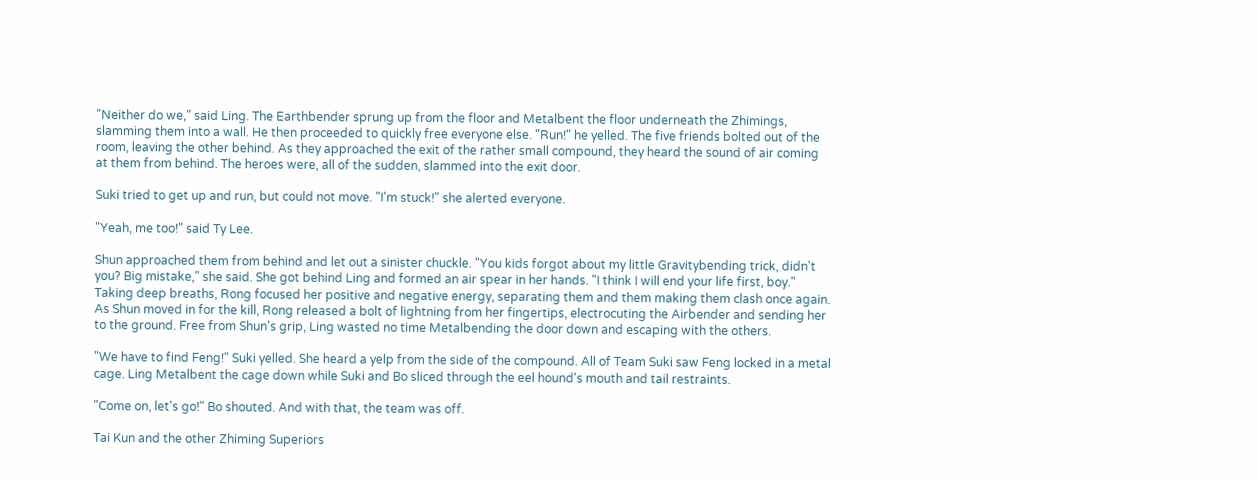"Neither do we," said Ling. The Earthbender sprung up from the floor and Metalbent the floor underneath the Zhimings, slamming them into a wall. He then proceeded to quickly free everyone else. "Run!" he yelled. The five friends bolted out of the room, leaving the other behind. As they approached the exit of the rather small compound, they heard the sound of air coming at them from behind. The heroes were, all of the sudden, slammed into the exit door.

Suki tried to get up and run, but could not move. "I'm stuck!" she alerted everyone.

"Yeah, me too!" said Ty Lee.

Shun approached them from behind and let out a sinister chuckle. "You kids forgot about my little Gravitybending trick, didn't you? Big mistake," she said. She got behind Ling and formed an air spear in her hands. "I think I will end your life first, boy." Taking deep breaths, Rong focused her positive and negative energy, separating them and them making them clash once again. As Shun moved in for the kill, Rong released a bolt of lightning from her fingertips, electrocuting the Airbender and sending her to the ground. Free from Shun's grip, Ling wasted no time Metalbending the door down and escaping with the others.

"We have to find Feng!" Suki yelled. She heard a yelp from the side of the compound. All of Team Suki saw Feng locked in a metal cage. Ling Metalbent the cage down while Suki and Bo sliced through the eel hound's mouth and tail restraints.

"Come on, let's go!" Bo shouted. And with that, the team was off.

Tai Kun and the other Zhiming Superiors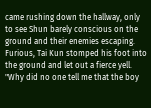came rushing down the hallway, only to see Shun barely conscious on the ground and their enemies escaping. Furious, Tai Kun stomped his foot into the ground and let out a fierce yell. "Why did no one tell me that the boy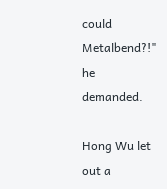could Metalbend?!" he demanded.

Hong Wu let out a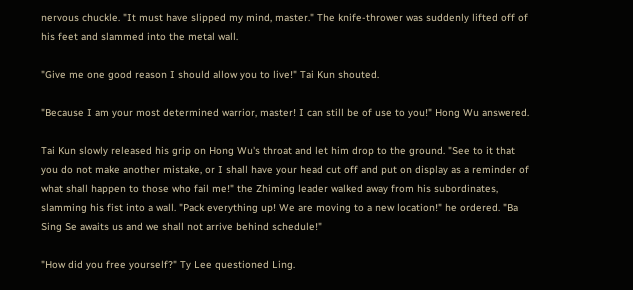nervous chuckle. "It must have slipped my mind, master." The knife-thrower was suddenly lifted off of his feet and slammed into the metal wall.

"Give me one good reason I should allow you to live!" Tai Kun shouted.

"Because I am your most determined warrior, master! I can still be of use to you!" Hong Wu answered.

Tai Kun slowly released his grip on Hong Wu's throat and let him drop to the ground. "See to it that you do not make another mistake, or I shall have your head cut off and put on display as a reminder of what shall happen to those who fail me!" the Zhiming leader walked away from his subordinates, slamming his fist into a wall. "Pack everything up! We are moving to a new location!" he ordered. "Ba Sing Se awaits us and we shall not arrive behind schedule!"

"How did you free yourself?" Ty Lee questioned Ling.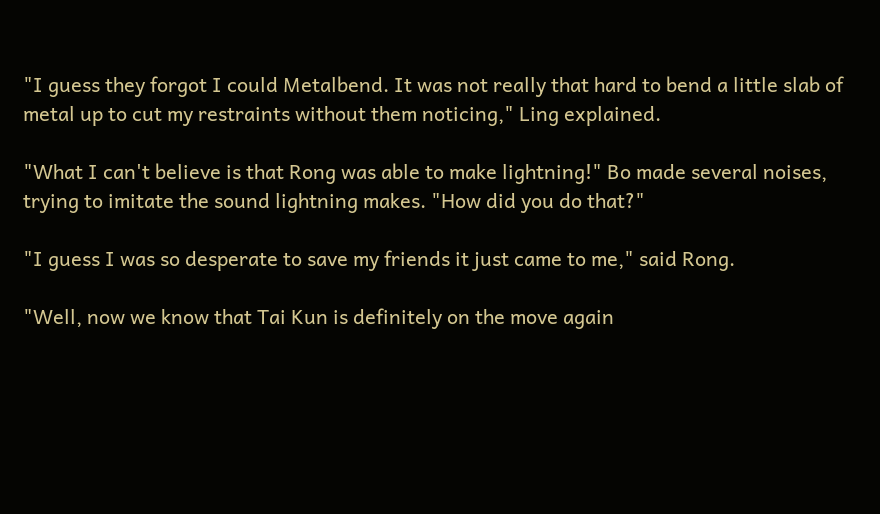"I guess they forgot I could Metalbend. It was not really that hard to bend a little slab of metal up to cut my restraints without them noticing," Ling explained.

"What I can't believe is that Rong was able to make lightning!" Bo made several noises, trying to imitate the sound lightning makes. "How did you do that?"

"I guess I was so desperate to save my friends it just came to me," said Rong.

"Well, now we know that Tai Kun is definitely on the move again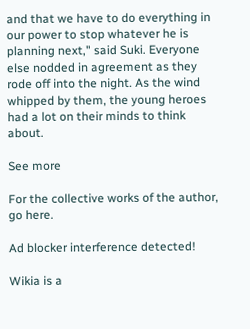and that we have to do everything in our power to stop whatever he is planning next," said Suki. Everyone else nodded in agreement as they rode off into the night. As the wind whipped by them, the young heroes had a lot on their minds to think about.

See more

For the collective works of the author, go here.

Ad blocker interference detected!

Wikia is a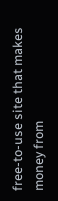free-to-use site that makes money from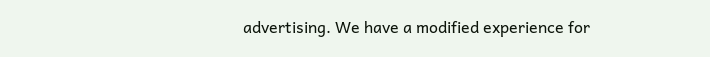advertising. We have a modified experience for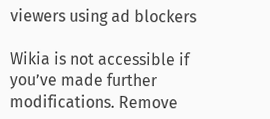viewers using ad blockers

Wikia is not accessible if you’ve made further modifications. Remove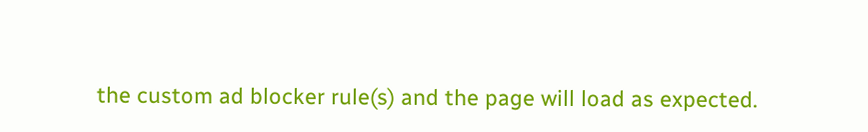the custom ad blocker rule(s) and the page will load as expected.